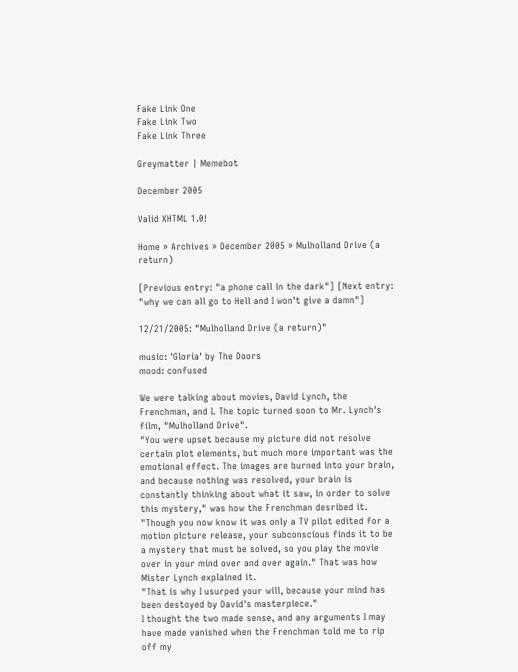Fake Link One
Fake Link Two
Fake Link Three

Greymatter | Memebot

December 2005

Valid XHTML 1.0!

Home » Archives » December 2005 » Mulholland Drive (a return)

[Previous entry: "a phone call in the dark"] [Next entry: "why we can all go to Hell and I won't give a damn"]

12/21/2005: "Mulholland Drive (a return)"

music: 'Gloria' by The Doors
mood: confused

We were talking about movies, David Lynch, the Frenchman, and I. The topic turned soon to Mr. Lynch's film, "Mulholland Drive".
"You were upset because my picture did not resolve certain plot elements, but much more important was the emotional effect. The images are burned into your brain, and because nothing was resolved, your brain is constantly thinking about what it saw, in order to solve this mystery," was how the Frenchman desribed it.
"Though you now know it was only a TV pilot edited for a motion picture release, your subconscious finds it to be a mystery that must be solved, so you play the movie over in your mind over and over again." That was how Mister Lynch explained it.
"That is why I usurped your will, because your mind has been destoyed by David's masterpiece."
I thought the two made sense, and any arguments I may have made vanished when the Frenchman told me to rip off my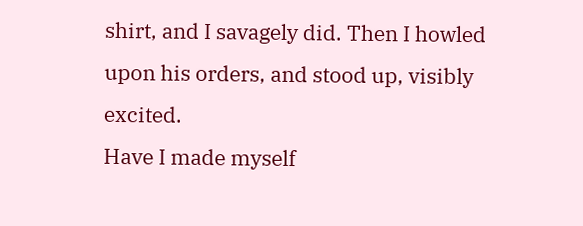shirt, and I savagely did. Then I howled upon his orders, and stood up, visibly excited.
Have I made myself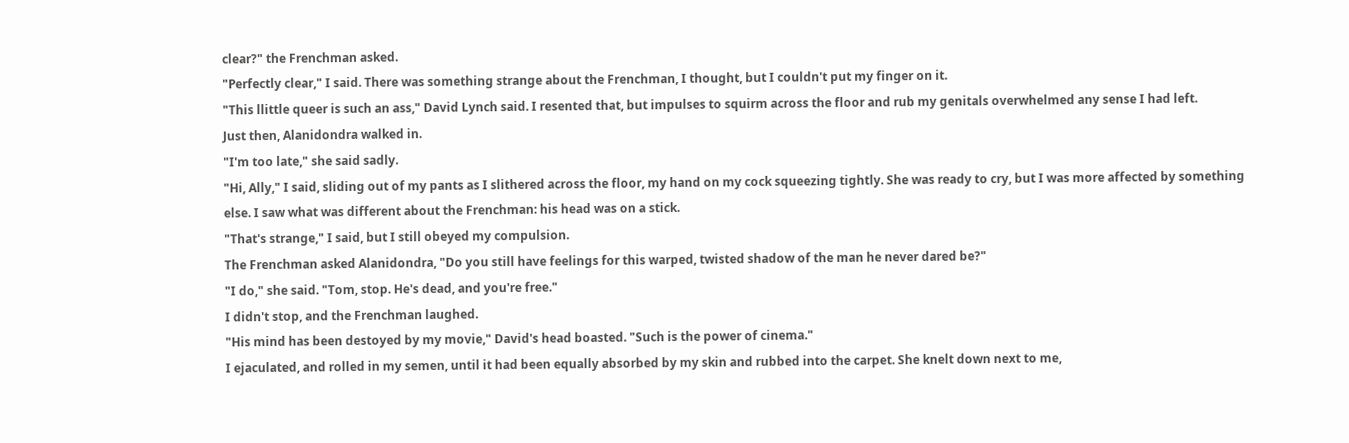clear?" the Frenchman asked.
"Perfectly clear," I said. There was something strange about the Frenchman, I thought, but I couldn't put my finger on it.
"This llittle queer is such an ass," David Lynch said. I resented that, but impulses to squirm across the floor and rub my genitals overwhelmed any sense I had left.
Just then, Alanidondra walked in.
"I'm too late," she said sadly.
"Hi, Ally," I said, sliding out of my pants as I slithered across the floor, my hand on my cock squeezing tightly. She was ready to cry, but I was more affected by something else. I saw what was different about the Frenchman: his head was on a stick.
"That's strange," I said, but I still obeyed my compulsion.
The Frenchman asked Alanidondra, "Do you still have feelings for this warped, twisted shadow of the man he never dared be?"
"I do," she said. "Tom, stop. He's dead, and you're free."
I didn't stop, and the Frenchman laughed.
"His mind has been destoyed by my movie," David's head boasted. "Such is the power of cinema."
I ejaculated, and rolled in my semen, until it had been equally absorbed by my skin and rubbed into the carpet. She knelt down next to me,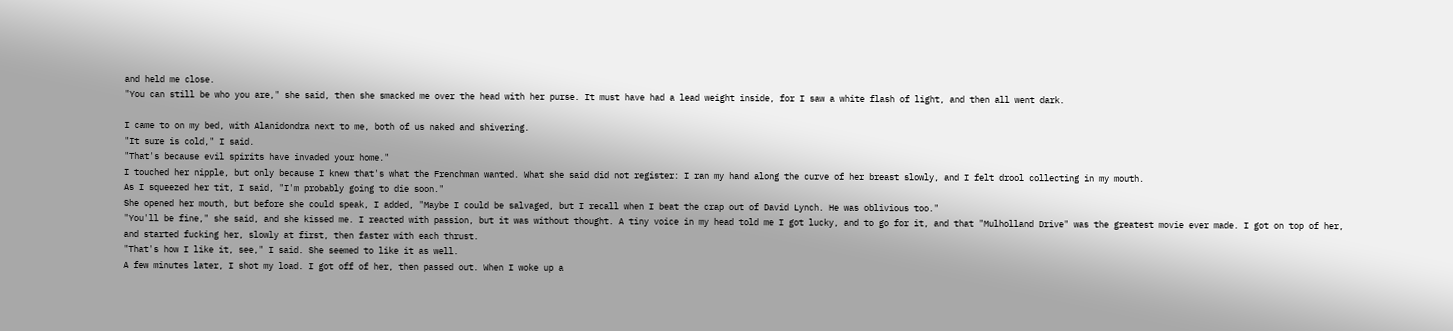and held me close.
"You can still be who you are," she said, then she smacked me over the head with her purse. It must have had a lead weight inside, for I saw a white flash of light, and then all went dark.

I came to on my bed, with Alanidondra next to me, both of us naked and shivering.
"It sure is cold," I said.
"That's because evil spirits have invaded your home."
I touched her nipple, but only because I knew that's what the Frenchman wanted. What she said did not register: I ran my hand along the curve of her breast slowly, and I felt drool collecting in my mouth.
As I squeezed her tit, I said, "I'm probably going to die soon."
She opened her mouth, but before she could speak, I added, "Maybe I could be salvaged, but I recall when I beat the crap out of David Lynch. He was oblivious too."
"You'll be fine," she said, and she kissed me. I reacted with passion, but it was without thought. A tiny voice in my head told me I got lucky, and to go for it, and that "Mulholland Drive" was the greatest movie ever made. I got on top of her, and started fucking her, slowly at first, then faster with each thrust.
"That's how I like it, see," I said. She seemed to like it as well.
A few minutes later, I shot my load. I got off of her, then passed out. When I woke up a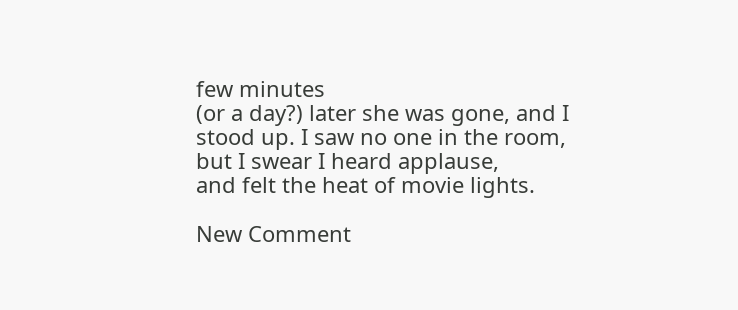few minutes
(or a day?) later she was gone, and I stood up. I saw no one in the room, but I swear I heard applause,
and felt the heat of movie lights.

New Comment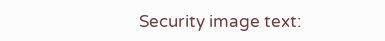Security image text: